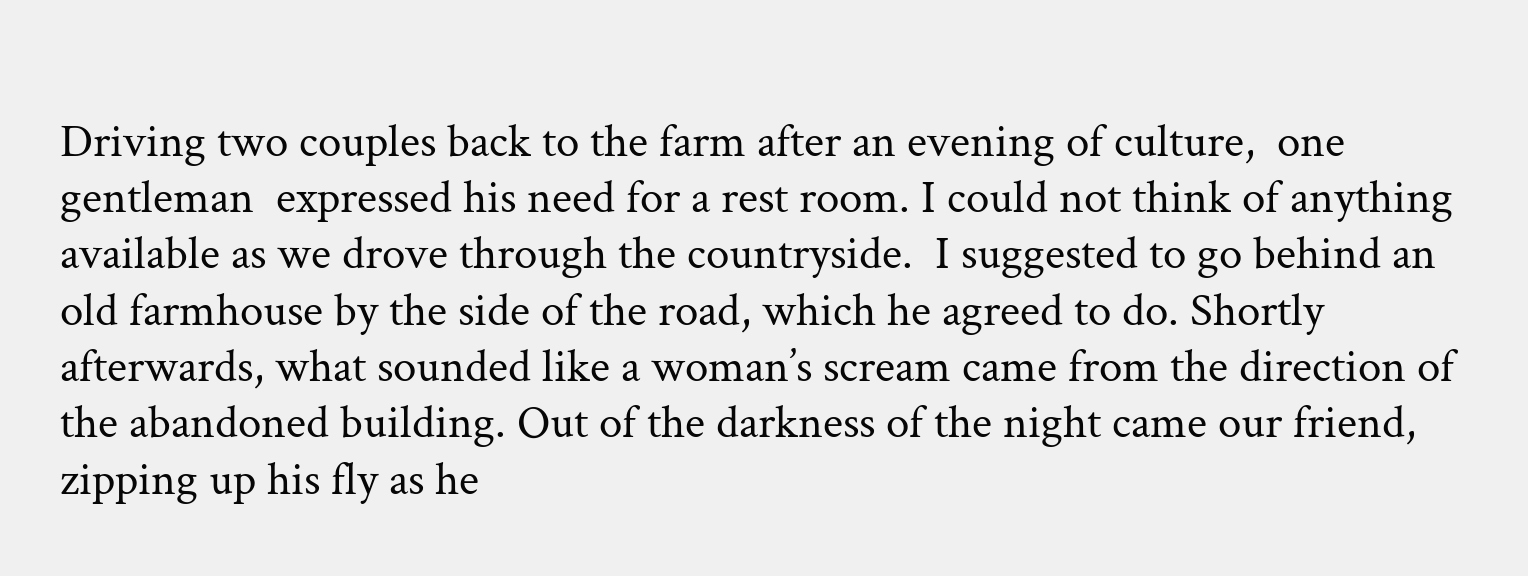Driving two couples back to the farm after an evening of culture,  one gentleman  expressed his need for a rest room. I could not think of anything available as we drove through the countryside.  I suggested to go behind an old farmhouse by the side of the road, which he agreed to do. Shortly afterwards, what sounded like a woman’s scream came from the direction of the abandoned building. Out of the darkness of the night came our friend, zipping up his fly as he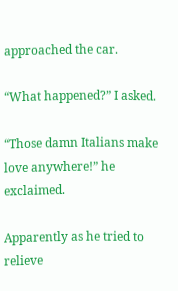approached the car.

“What happened?” I asked.

“Those damn Italians make love anywhere!” he exclaimed.

Apparently as he tried to relieve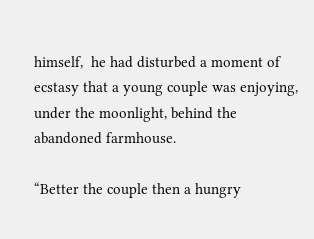himself,  he had disturbed a moment of ecstasy that a young couple was enjoying, under the moonlight, behind the abandoned farmhouse.

“Better the couple then a hungry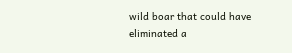wild boar that could have eliminated a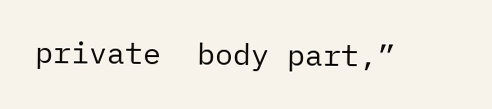private  body part,”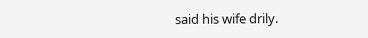said his wife drily.